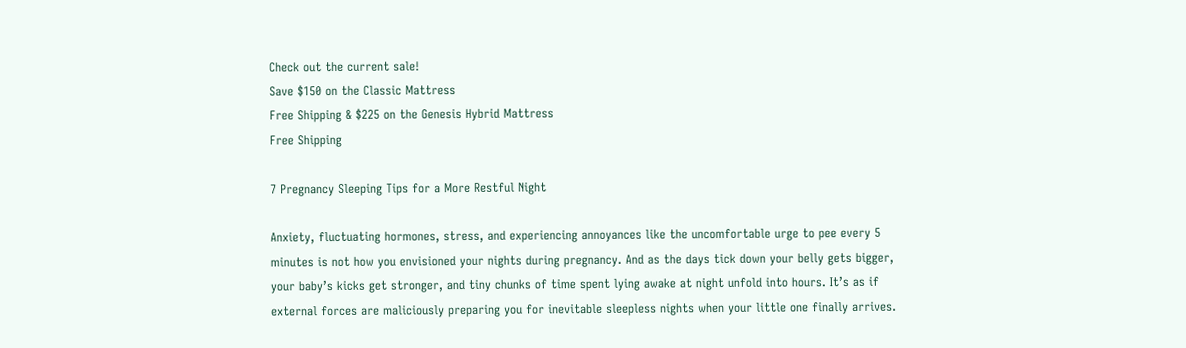Check out the current sale!
Save $150 on the Classic Mattress
Free Shipping & $225 on the Genesis Hybrid Mattress
Free Shipping

7 Pregnancy Sleeping Tips for a More Restful Night

Anxiety, fluctuating hormones, stress, and experiencing annoyances like the uncomfortable urge to pee every 5 minutes is not how you envisioned your nights during pregnancy. And as the days tick down your belly gets bigger, your baby’s kicks get stronger, and tiny chunks of time spent lying awake at night unfold into hours. It’s as if external forces are maliciously preparing you for inevitable sleepless nights when your little one finally arrives.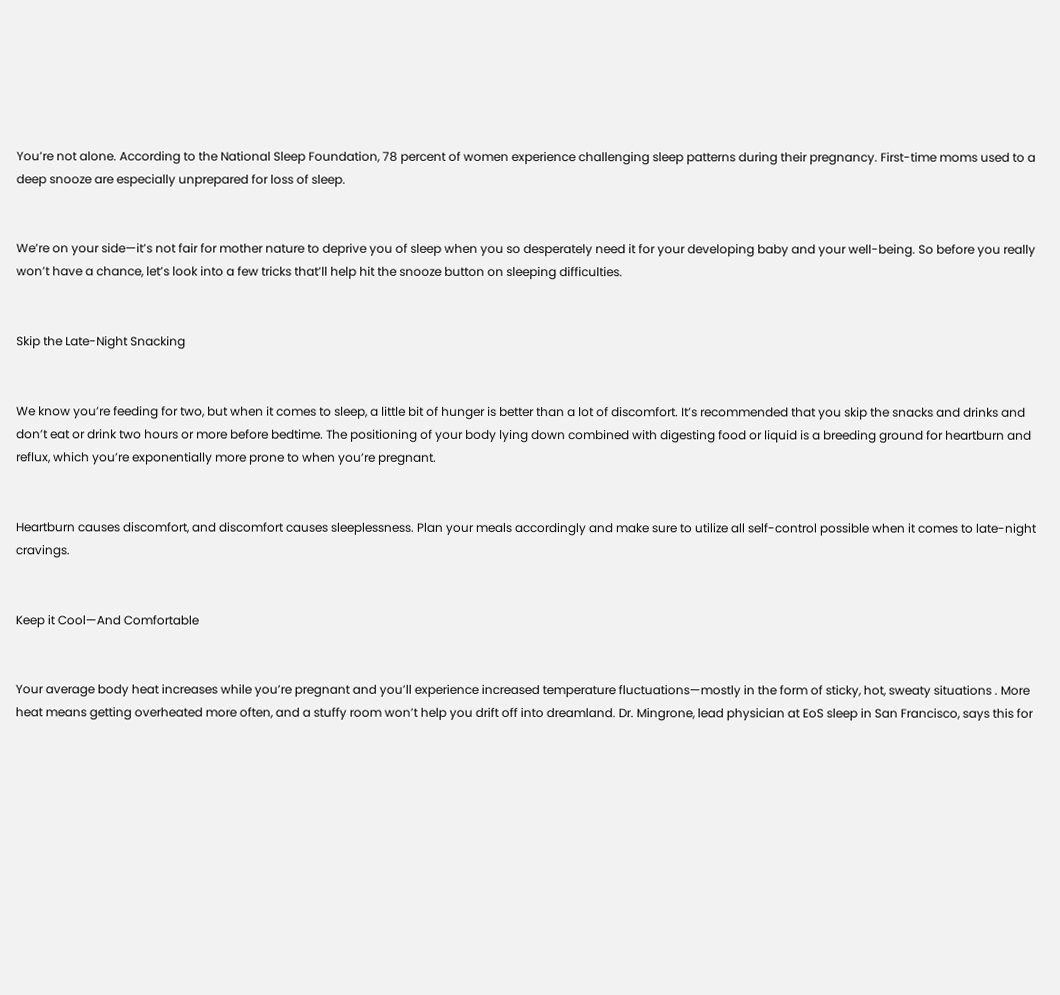You’re not alone. According to the National Sleep Foundation, 78 percent of women experience challenging sleep patterns during their pregnancy. First-time moms used to a deep snooze are especially unprepared for loss of sleep.


We’re on your side—it’s not fair for mother nature to deprive you of sleep when you so desperately need it for your developing baby and your well-being. So before you really won’t have a chance, let’s look into a few tricks that’ll help hit the snooze button on sleeping difficulties.


Skip the Late-Night Snacking


We know you’re feeding for two, but when it comes to sleep, a little bit of hunger is better than a lot of discomfort. It’s recommended that you skip the snacks and drinks and don’t eat or drink two hours or more before bedtime. The positioning of your body lying down combined with digesting food or liquid is a breeding ground for heartburn and reflux, which you’re exponentially more prone to when you’re pregnant.


Heartburn causes discomfort, and discomfort causes sleeplessness. Plan your meals accordingly and make sure to utilize all self-control possible when it comes to late-night cravings.


Keep it Cool—And Comfortable


Your average body heat increases while you’re pregnant and you’ll experience increased temperature fluctuations—mostly in the form of sticky, hot, sweaty situations . More heat means getting overheated more often, and a stuffy room won’t help you drift off into dreamland. Dr. Mingrone, lead physician at EoS sleep in San Francisco, says this for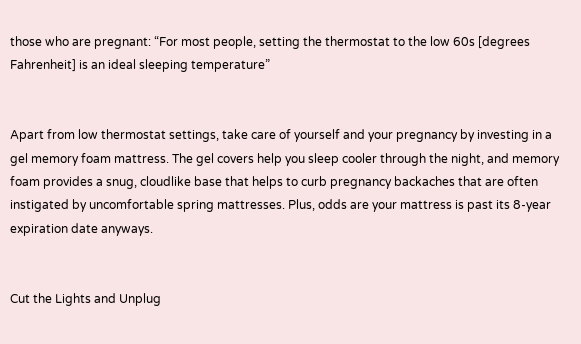those who are pregnant: “For most people, setting the thermostat to the low 60s [degrees Fahrenheit] is an ideal sleeping temperature”


Apart from low thermostat settings, take care of yourself and your pregnancy by investing in a gel memory foam mattress. The gel covers help you sleep cooler through the night, and memory foam provides a snug, cloudlike base that helps to curb pregnancy backaches that are often instigated by uncomfortable spring mattresses. Plus, odds are your mattress is past its 8-year expiration date anyways.


Cut the Lights and Unplug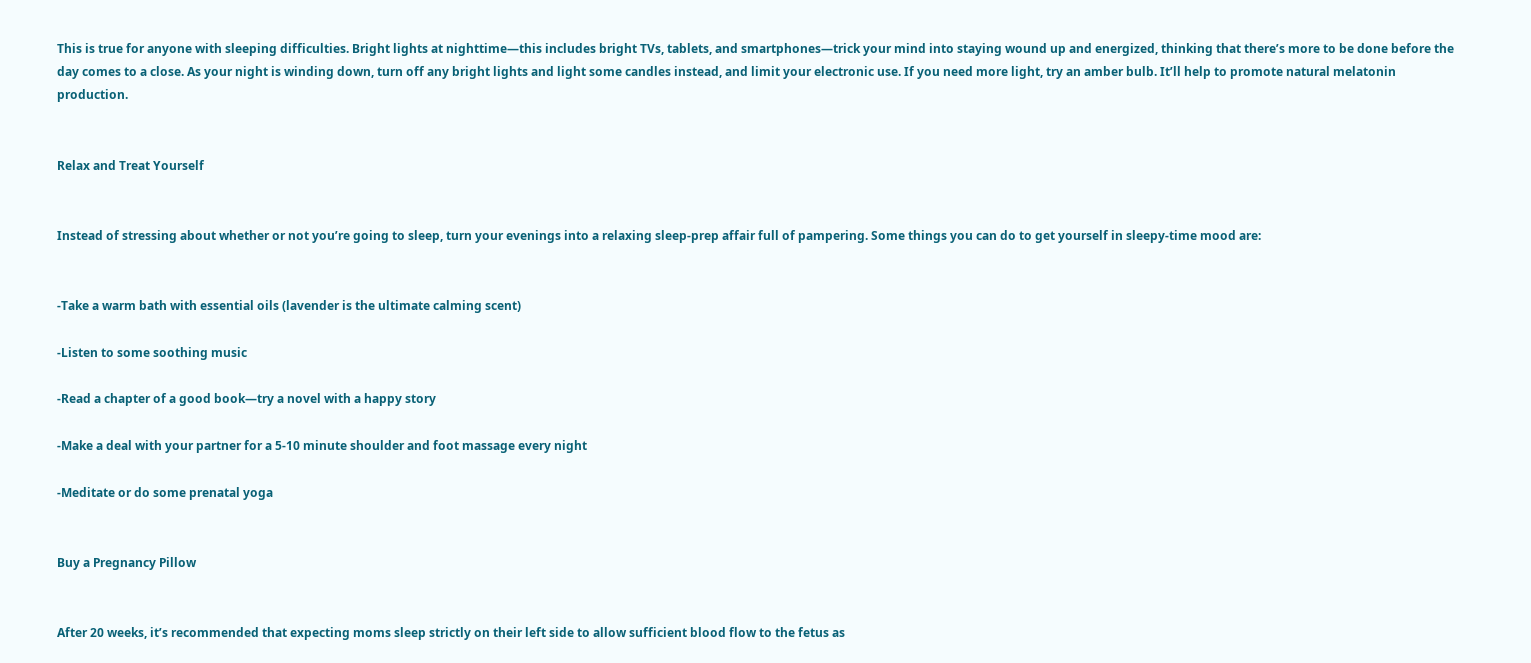This is true for anyone with sleeping difficulties. Bright lights at nighttime—this includes bright TVs, tablets, and smartphones—trick your mind into staying wound up and energized, thinking that there’s more to be done before the day comes to a close. As your night is winding down, turn off any bright lights and light some candles instead, and limit your electronic use. If you need more light, try an amber bulb. It’ll help to promote natural melatonin production.


Relax and Treat Yourself


Instead of stressing about whether or not you’re going to sleep, turn your evenings into a relaxing sleep-prep affair full of pampering. Some things you can do to get yourself in sleepy-time mood are:


-Take a warm bath with essential oils (lavender is the ultimate calming scent)

-Listen to some soothing music

-Read a chapter of a good book—try a novel with a happy story

-Make a deal with your partner for a 5-10 minute shoulder and foot massage every night

-Meditate or do some prenatal yoga


Buy a Pregnancy Pillow


After 20 weeks, it’s recommended that expecting moms sleep strictly on their left side to allow sufficient blood flow to the fetus as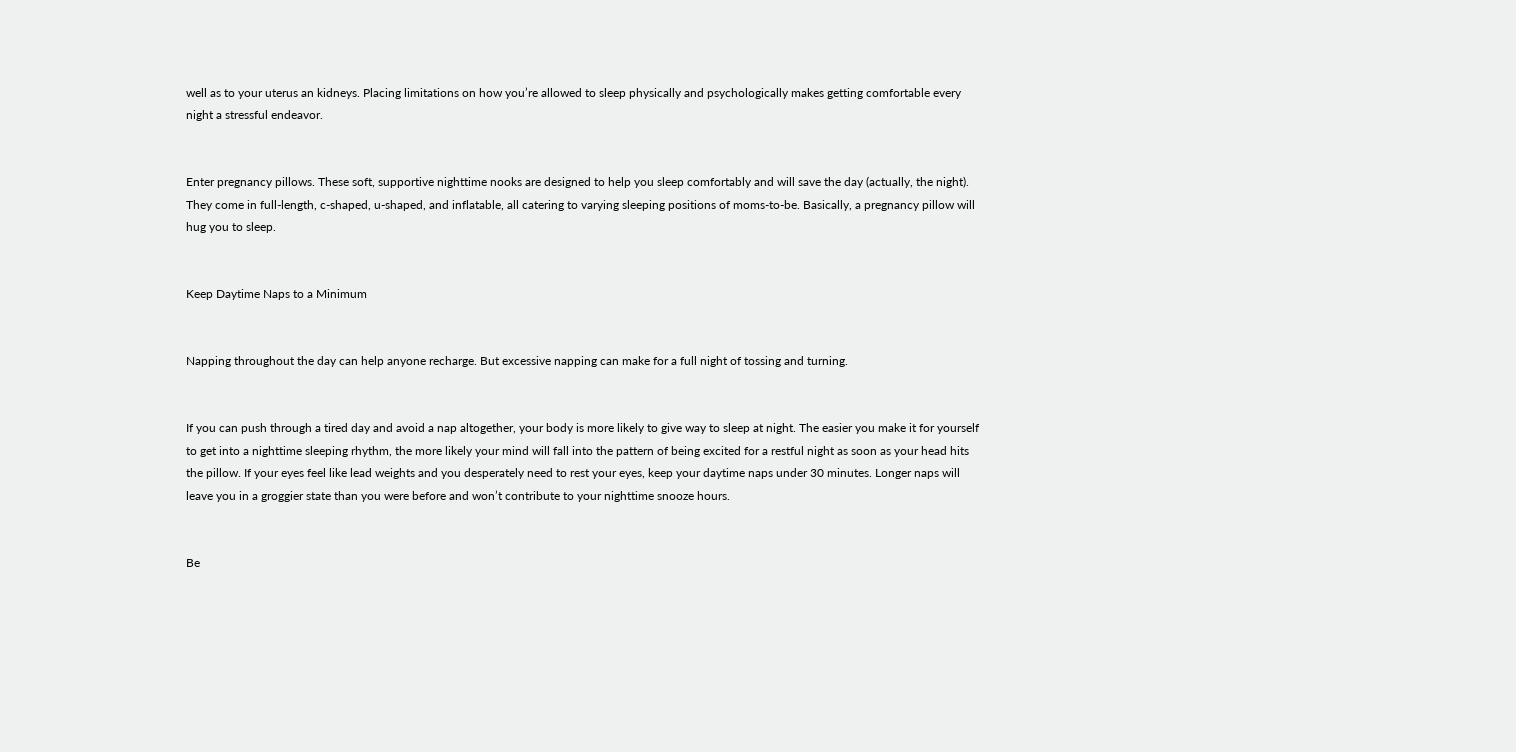well as to your uterus an kidneys. Placing limitations on how you’re allowed to sleep physically and psychologically makes getting comfortable every night a stressful endeavor.


Enter pregnancy pillows. These soft, supportive nighttime nooks are designed to help you sleep comfortably and will save the day (actually, the night). They come in full-length, c-shaped, u-shaped, and inflatable, all catering to varying sleeping positions of moms-to-be. Basically, a pregnancy pillow will hug you to sleep.


Keep Daytime Naps to a Minimum


Napping throughout the day can help anyone recharge. But excessive napping can make for a full night of tossing and turning.


If you can push through a tired day and avoid a nap altogether, your body is more likely to give way to sleep at night. The easier you make it for yourself to get into a nighttime sleeping rhythm, the more likely your mind will fall into the pattern of being excited for a restful night as soon as your head hits the pillow. If your eyes feel like lead weights and you desperately need to rest your eyes, keep your daytime naps under 30 minutes. Longer naps will leave you in a groggier state than you were before and won’t contribute to your nighttime snooze hours.


Be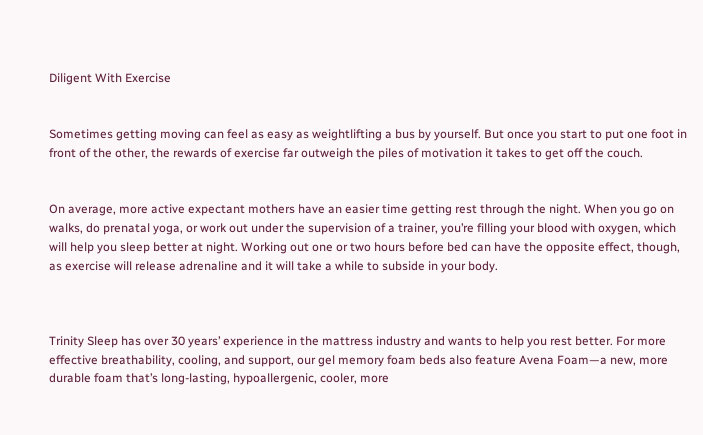Diligent With Exercise


Sometimes getting moving can feel as easy as weightlifting a bus by yourself. But once you start to put one foot in front of the other, the rewards of exercise far outweigh the piles of motivation it takes to get off the couch.


On average, more active expectant mothers have an easier time getting rest through the night. When you go on walks, do prenatal yoga, or work out under the supervision of a trainer, you’re filling your blood with oxygen, which will help you sleep better at night. Working out one or two hours before bed can have the opposite effect, though, as exercise will release adrenaline and it will take a while to subside in your body.



Trinity Sleep has over 30 years’ experience in the mattress industry and wants to help you rest better. For more effective breathability, cooling, and support, our gel memory foam beds also feature Avena Foam—a new, more durable foam that’s long-lasting, hypoallergenic, cooler, more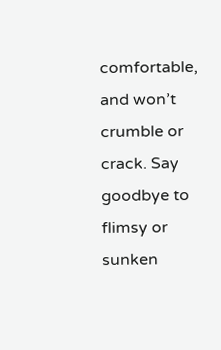comfortable, and won’t crumble or crack. Say goodbye to flimsy or sunken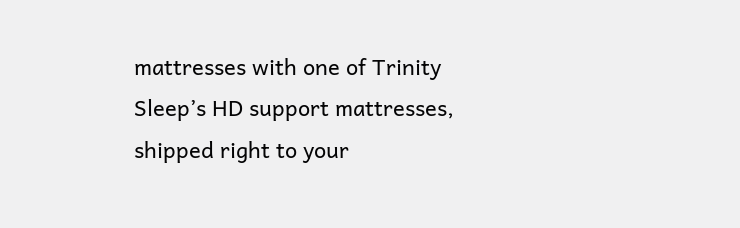mattresses with one of Trinity Sleep’s HD support mattresses, shipped right to your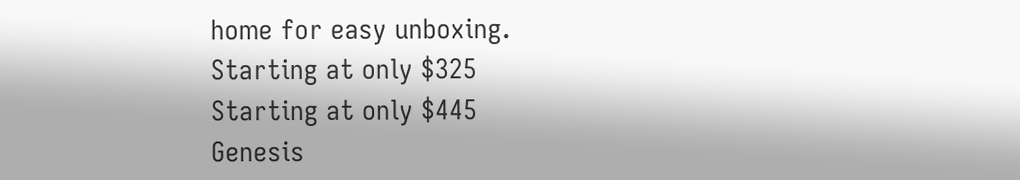home for easy unboxing.
Starting at only $325
Starting at only $445
Genesis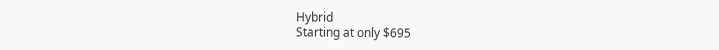Hybrid
Starting at only $695